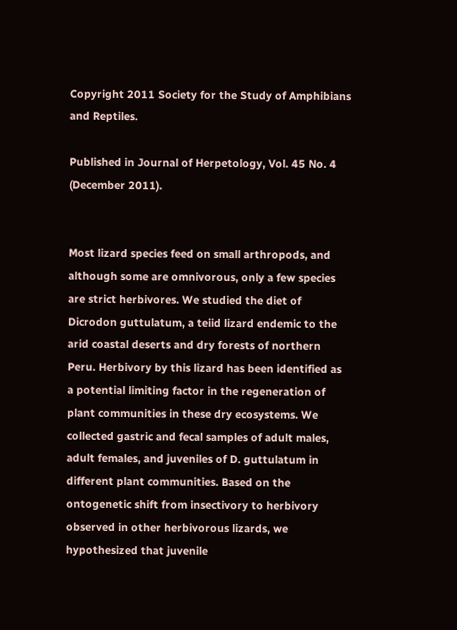Copyright 2011 Society for the Study of Amphibians and Reptiles.

Published in Journal of Herpetology, Vol. 45 No. 4 (December 2011).


Most lizard species feed on small arthropods, and although some are omnivorous, only a few species are strict herbivores. We studied the diet of Dicrodon guttulatum, a teiid lizard endemic to the arid coastal deserts and dry forests of northern Peru. Herbivory by this lizard has been identified as a potential limiting factor in the regeneration of plant communities in these dry ecosystems. We collected gastric and fecal samples of adult males, adult females, and juveniles of D. guttulatum in different plant communities. Based on the ontogenetic shift from insectivory to herbivory observed in other herbivorous lizards, we hypothesized that juvenile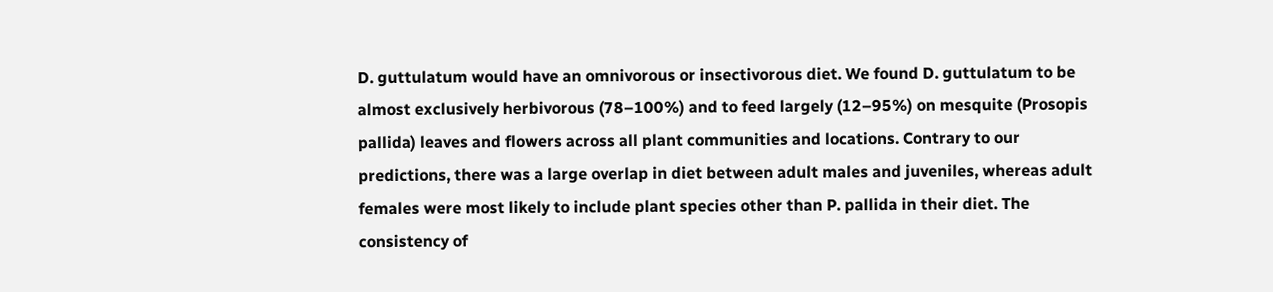D. guttulatum would have an omnivorous or insectivorous diet. We found D. guttulatum to be almost exclusively herbivorous (78–100%) and to feed largely (12–95%) on mesquite (Prosopis pallida) leaves and flowers across all plant communities and locations. Contrary to our predictions, there was a large overlap in diet between adult males and juveniles, whereas adult females were most likely to include plant species other than P. pallida in their diet. The consistency of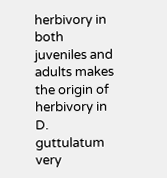herbivory in both juveniles and adults makes the origin of herbivory in D. guttulatum very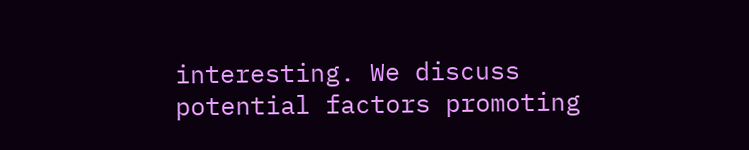interesting. We discuss potential factors promoting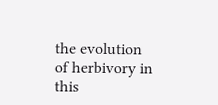the evolution of herbivory in this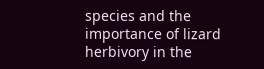species and the importance of lizard herbivory in the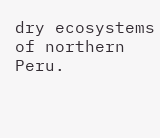dry ecosystems of northern Peru.